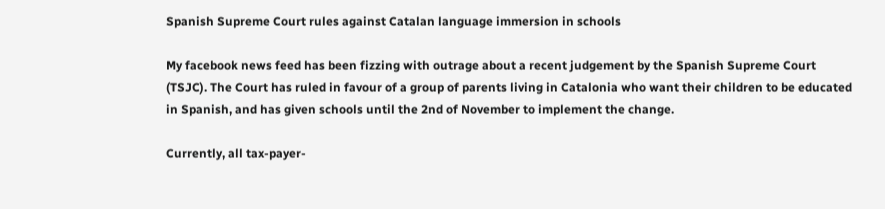Spanish Supreme Court rules against Catalan language immersion in schools

My facebook news feed has been fizzing with outrage about a recent judgement by the Spanish Supreme Court (TSJC). The Court has ruled in favour of a group of parents living in Catalonia who want their children to be educated in Spanish, and has given schools until the 2nd of November to implement the change.

Currently, all tax-payer-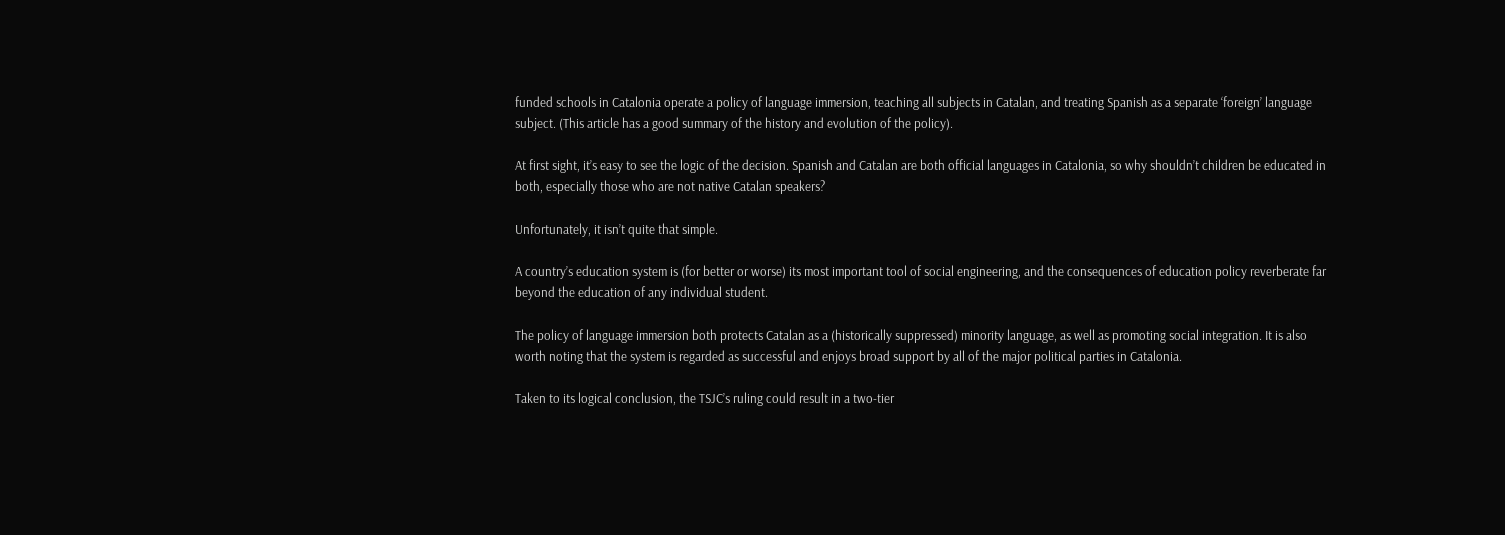funded schools in Catalonia operate a policy of language immersion, teaching all subjects in Catalan, and treating Spanish as a separate ‘foreign’ language subject. (This article has a good summary of the history and evolution of the policy).

At first sight, it’s easy to see the logic of the decision. Spanish and Catalan are both official languages in Catalonia, so why shouldn’t children be educated in both, especially those who are not native Catalan speakers?

Unfortunately, it isn’t quite that simple.

A country’s education system is (for better or worse) its most important tool of social engineering, and the consequences of education policy reverberate far beyond the education of any individual student.

The policy of language immersion both protects Catalan as a (historically suppressed) minority language, as well as promoting social integration. It is also worth noting that the system is regarded as successful and enjoys broad support by all of the major political parties in Catalonia.

Taken to its logical conclusion, the TSJC’s ruling could result in a two-tier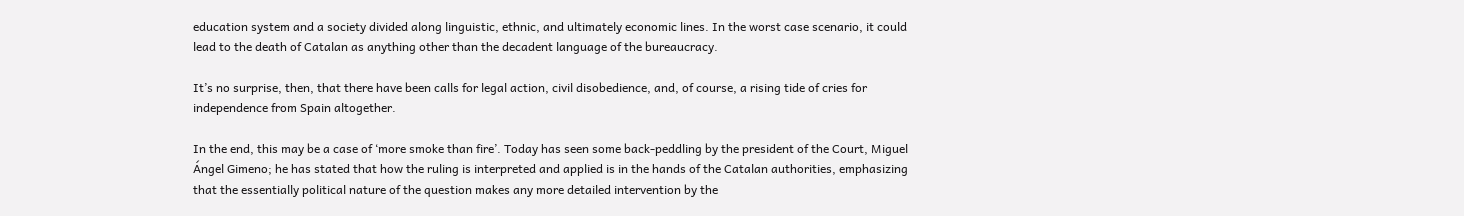education system and a society divided along linguistic, ethnic, and ultimately economic lines. In the worst case scenario, it could lead to the death of Catalan as anything other than the decadent language of the bureaucracy.

It’s no surprise, then, that there have been calls for legal action, civil disobedience, and, of course, a rising tide of cries for independence from Spain altogether.

In the end, this may be a case of ‘more smoke than fire’. Today has seen some back-peddling by the president of the Court, Miguel Ángel Gimeno; he has stated that how the ruling is interpreted and applied is in the hands of the Catalan authorities, emphasizing that the essentially political nature of the question makes any more detailed intervention by the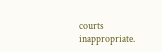courts inappropriate.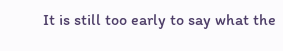It is still too early to say what the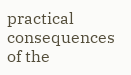practical consequences of the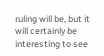ruling will be, but it will certainly be interesting to see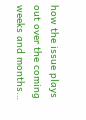how the issue plays out over the coming weeks and months…